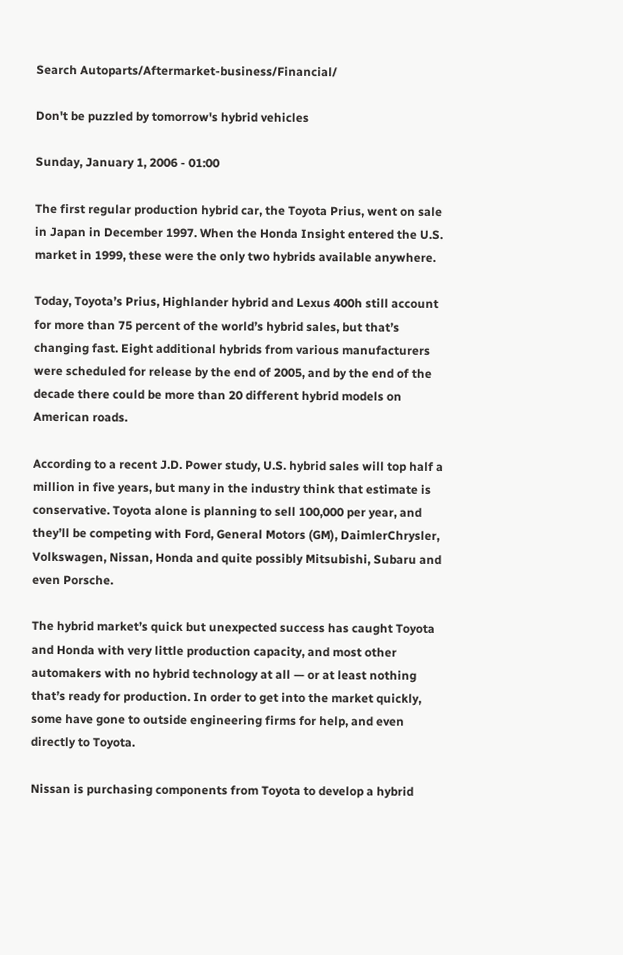Search Autoparts/Aftermarket-business/Financial/

Don't be puzzled by tomorrow's hybrid vehicles

Sunday, January 1, 2006 - 01:00

The first regular production hybrid car, the Toyota Prius, went on sale in Japan in December 1997. When the Honda Insight entered the U.S. market in 1999, these were the only two hybrids available anywhere.

Today, Toyota’s Prius, Highlander hybrid and Lexus 400h still account for more than 75 percent of the world’s hybrid sales, but that’s changing fast. Eight additional hybrids from various manufacturers were scheduled for release by the end of 2005, and by the end of the decade there could be more than 20 different hybrid models on American roads.

According to a recent J.D. Power study, U.S. hybrid sales will top half a million in five years, but many in the industry think that estimate is conservative. Toyota alone is planning to sell 100,000 per year, and they’ll be competing with Ford, General Motors (GM), DaimlerChrysler, Volkswagen, Nissan, Honda and quite possibly Mitsubishi, Subaru and even Porsche.

The hybrid market’s quick but unexpected success has caught Toyota and Honda with very little production capacity, and most other automakers with no hybrid technology at all — or at least nothing that’s ready for production. In order to get into the market quickly, some have gone to outside engineering firms for help, and even directly to Toyota.

Nissan is purchasing components from Toyota to develop a hybrid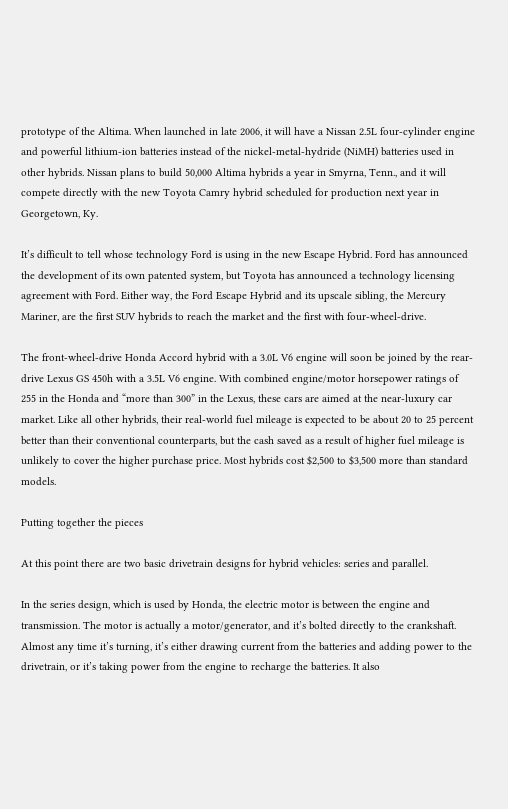prototype of the Altima. When launched in late 2006, it will have a Nissan 2.5L four-cylinder engine and powerful lithium-ion batteries instead of the nickel-metal-hydride (NiMH) batteries used in other hybrids. Nissan plans to build 50,000 Altima hybrids a year in Smyrna, Tenn., and it will compete directly with the new Toyota Camry hybrid scheduled for production next year in Georgetown, Ky.

It’s difficult to tell whose technology Ford is using in the new Escape Hybrid. Ford has announced the development of its own patented system, but Toyota has announced a technology licensing agreement with Ford. Either way, the Ford Escape Hybrid and its upscale sibling, the Mercury Mariner, are the first SUV hybrids to reach the market and the first with four-wheel-drive.

The front-wheel-drive Honda Accord hybrid with a 3.0L V6 engine will soon be joined by the rear-drive Lexus GS 450h with a 3.5L V6 engine. With combined engine/motor horsepower ratings of 255 in the Honda and “more than 300” in the Lexus, these cars are aimed at the near-luxury car market. Like all other hybrids, their real-world fuel mileage is expected to be about 20 to 25 percent better than their conventional counterparts, but the cash saved as a result of higher fuel mileage is unlikely to cover the higher purchase price. Most hybrids cost $2,500 to $3,500 more than standard models.

Putting together the pieces

At this point there are two basic drivetrain designs for hybrid vehicles: series and parallel.

In the series design, which is used by Honda, the electric motor is between the engine and transmission. The motor is actually a motor/generator, and it’s bolted directly to the crankshaft. Almost any time it’s turning, it’s either drawing current from the batteries and adding power to the drivetrain, or it’s taking power from the engine to recharge the batteries. It also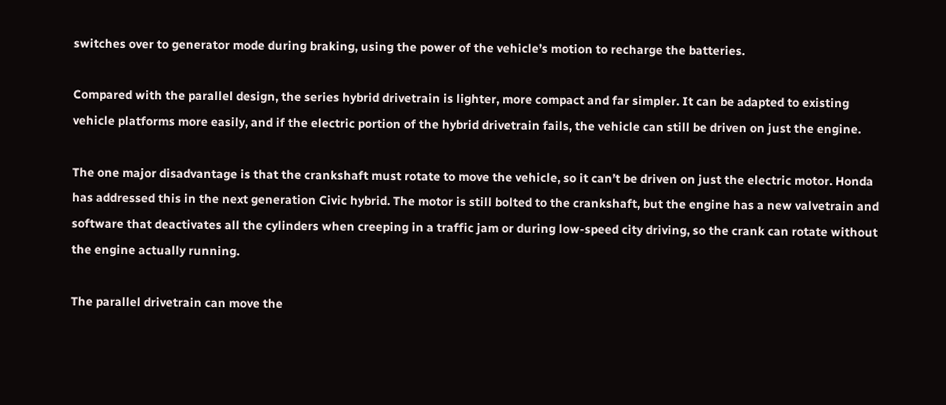switches over to generator mode during braking, using the power of the vehicle’s motion to recharge the batteries.

Compared with the parallel design, the series hybrid drivetrain is lighter, more compact and far simpler. It can be adapted to existing vehicle platforms more easily, and if the electric portion of the hybrid drivetrain fails, the vehicle can still be driven on just the engine.

The one major disadvantage is that the crankshaft must rotate to move the vehicle, so it can’t be driven on just the electric motor. Honda has addressed this in the next generation Civic hybrid. The motor is still bolted to the crankshaft, but the engine has a new valvetrain and software that deactivates all the cylinders when creeping in a traffic jam or during low-speed city driving, so the crank can rotate without the engine actually running.

The parallel drivetrain can move the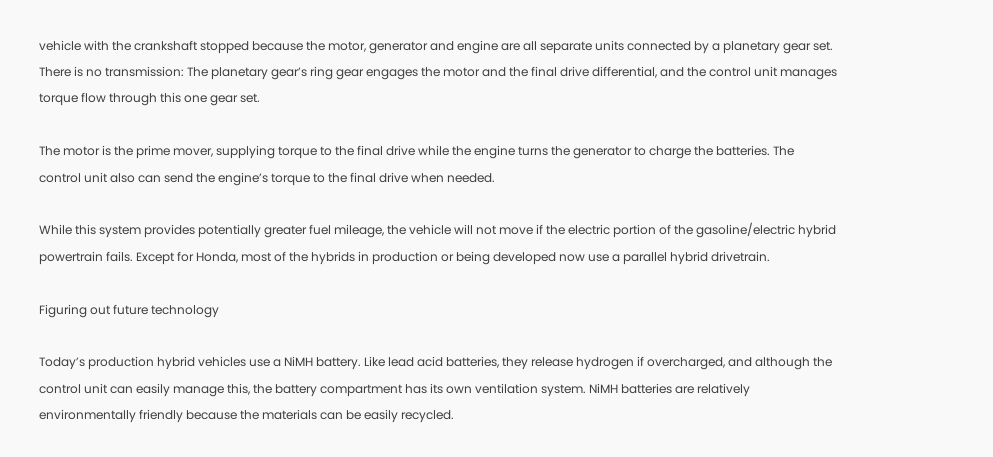vehicle with the crankshaft stopped because the motor, generator and engine are all separate units connected by a planetary gear set. There is no transmission: The planetary gear’s ring gear engages the motor and the final drive differential, and the control unit manages torque flow through this one gear set.

The motor is the prime mover, supplying torque to the final drive while the engine turns the generator to charge the batteries. The control unit also can send the engine’s torque to the final drive when needed.

While this system provides potentially greater fuel mileage, the vehicle will not move if the electric portion of the gasoline/electric hybrid powertrain fails. Except for Honda, most of the hybrids in production or being developed now use a parallel hybrid drivetrain.

Figuring out future technology

Today’s production hybrid vehicles use a NiMH battery. Like lead acid batteries, they release hydrogen if overcharged, and although the control unit can easily manage this, the battery compartment has its own ventilation system. NiMH batteries are relatively environmentally friendly because the materials can be easily recycled.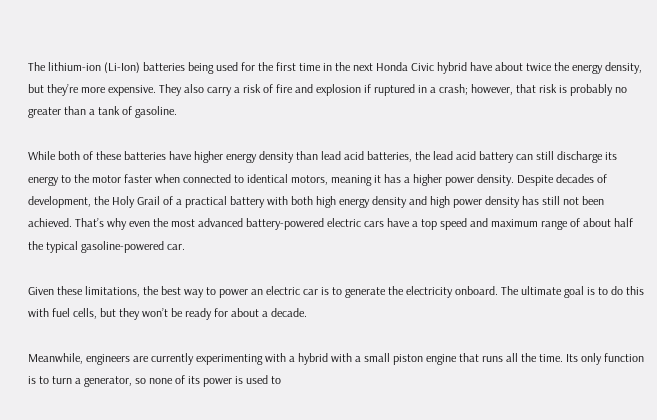The lithium-ion (Li-Ion) batteries being used for the first time in the next Honda Civic hybrid have about twice the energy density, but they’re more expensive. They also carry a risk of fire and explosion if ruptured in a crash; however, that risk is probably no greater than a tank of gasoline.

While both of these batteries have higher energy density than lead acid batteries, the lead acid battery can still discharge its energy to the motor faster when connected to identical motors, meaning it has a higher power density. Despite decades of development, the Holy Grail of a practical battery with both high energy density and high power density has still not been achieved. That’s why even the most advanced battery-powered electric cars have a top speed and maximum range of about half the typical gasoline-powered car.

Given these limitations, the best way to power an electric car is to generate the electricity onboard. The ultimate goal is to do this with fuel cells, but they won’t be ready for about a decade.

Meanwhile, engineers are currently experimenting with a hybrid with a small piston engine that runs all the time. Its only function is to turn a generator, so none of its power is used to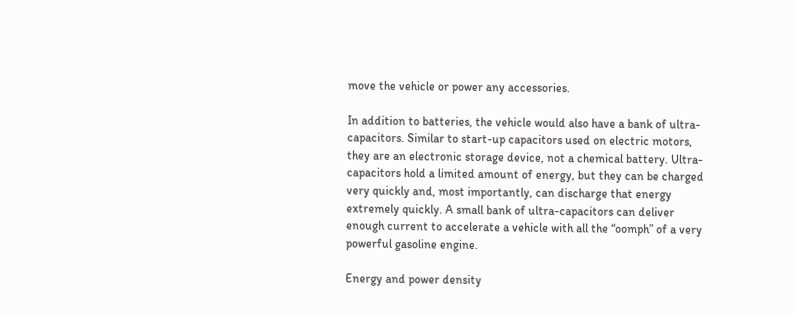move the vehicle or power any accessories.

In addition to batteries, the vehicle would also have a bank of ultra-capacitors. Similar to start-up capacitors used on electric motors, they are an electronic storage device, not a chemical battery. Ultra-capacitors hold a limited amount of energy, but they can be charged very quickly and, most importantly, can discharge that energy extremely quickly. A small bank of ultra-capacitors can deliver enough current to accelerate a vehicle with all the “oomph” of a very powerful gasoline engine.

Energy and power density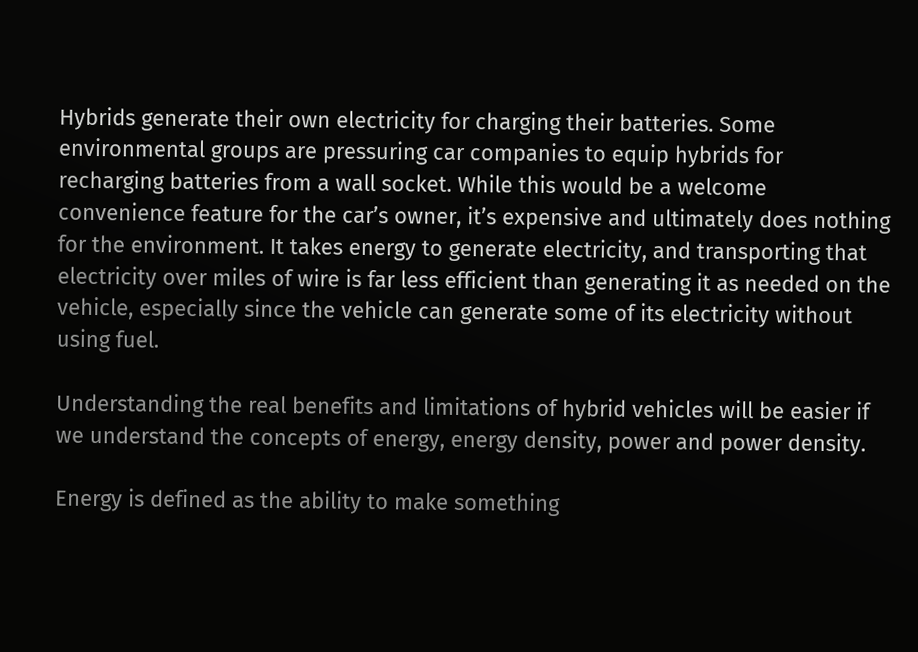Hybrids generate their own electricity for charging their batteries. Some environmental groups are pressuring car companies to equip hybrids for recharging batteries from a wall socket. While this would be a welcome convenience feature for the car’s owner, it’s expensive and ultimately does nothing for the environment. It takes energy to generate electricity, and transporting that electricity over miles of wire is far less efficient than generating it as needed on the vehicle, especially since the vehicle can generate some of its electricity without using fuel.

Understanding the real benefits and limitations of hybrid vehicles will be easier if we understand the concepts of energy, energy density, power and power density.

Energy is defined as the ability to make something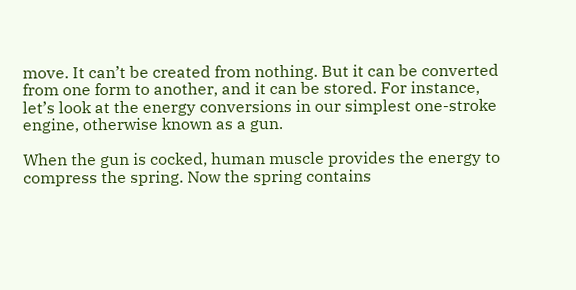move. It can’t be created from nothing. But it can be converted from one form to another, and it can be stored. For instance, let’s look at the energy conversions in our simplest one-stroke engine, otherwise known as a gun.

When the gun is cocked, human muscle provides the energy to compress the spring. Now the spring contains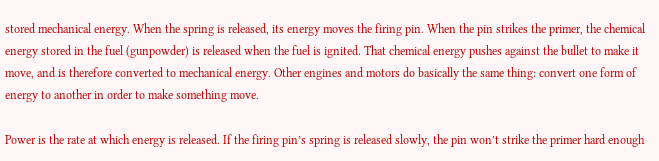stored mechanical energy. When the spring is released, its energy moves the firing pin. When the pin strikes the primer, the chemical energy stored in the fuel (gunpowder) is released when the fuel is ignited. That chemical energy pushes against the bullet to make it move, and is therefore converted to mechanical energy. Other engines and motors do basically the same thing: convert one form of energy to another in order to make something move.

Power is the rate at which energy is released. If the firing pin’s spring is released slowly, the pin won’t strike the primer hard enough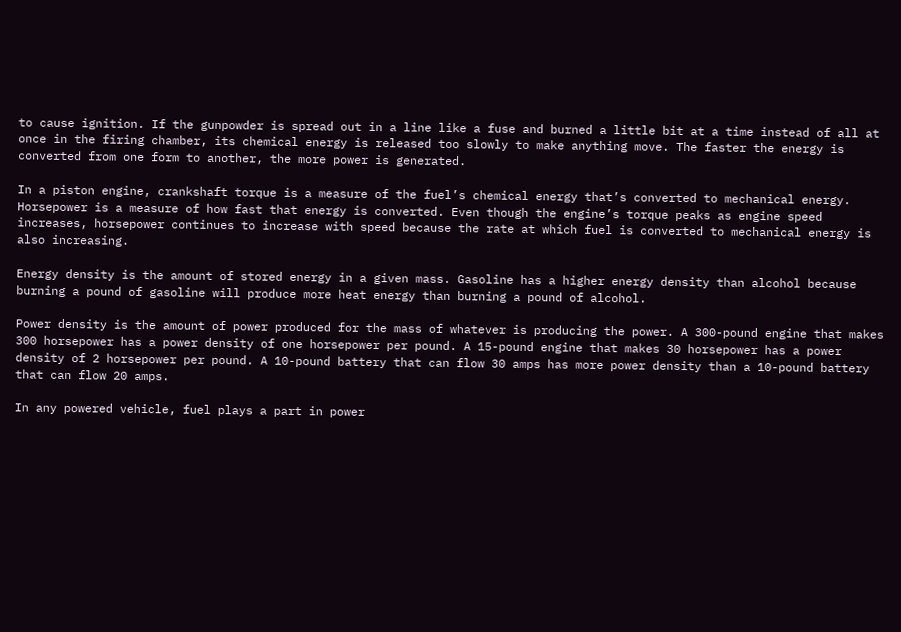to cause ignition. If the gunpowder is spread out in a line like a fuse and burned a little bit at a time instead of all at once in the firing chamber, its chemical energy is released too slowly to make anything move. The faster the energy is converted from one form to another, the more power is generated.

In a piston engine, crankshaft torque is a measure of the fuel’s chemical energy that’s converted to mechanical energy. Horsepower is a measure of how fast that energy is converted. Even though the engine’s torque peaks as engine speed increases, horsepower continues to increase with speed because the rate at which fuel is converted to mechanical energy is also increasing.

Energy density is the amount of stored energy in a given mass. Gasoline has a higher energy density than alcohol because burning a pound of gasoline will produce more heat energy than burning a pound of alcohol.

Power density is the amount of power produced for the mass of whatever is producing the power. A 300-pound engine that makes 300 horsepower has a power density of one horsepower per pound. A 15-pound engine that makes 30 horsepower has a power density of 2 horsepower per pound. A 10-pound battery that can flow 30 amps has more power density than a 10-pound battery that can flow 20 amps.

In any powered vehicle, fuel plays a part in power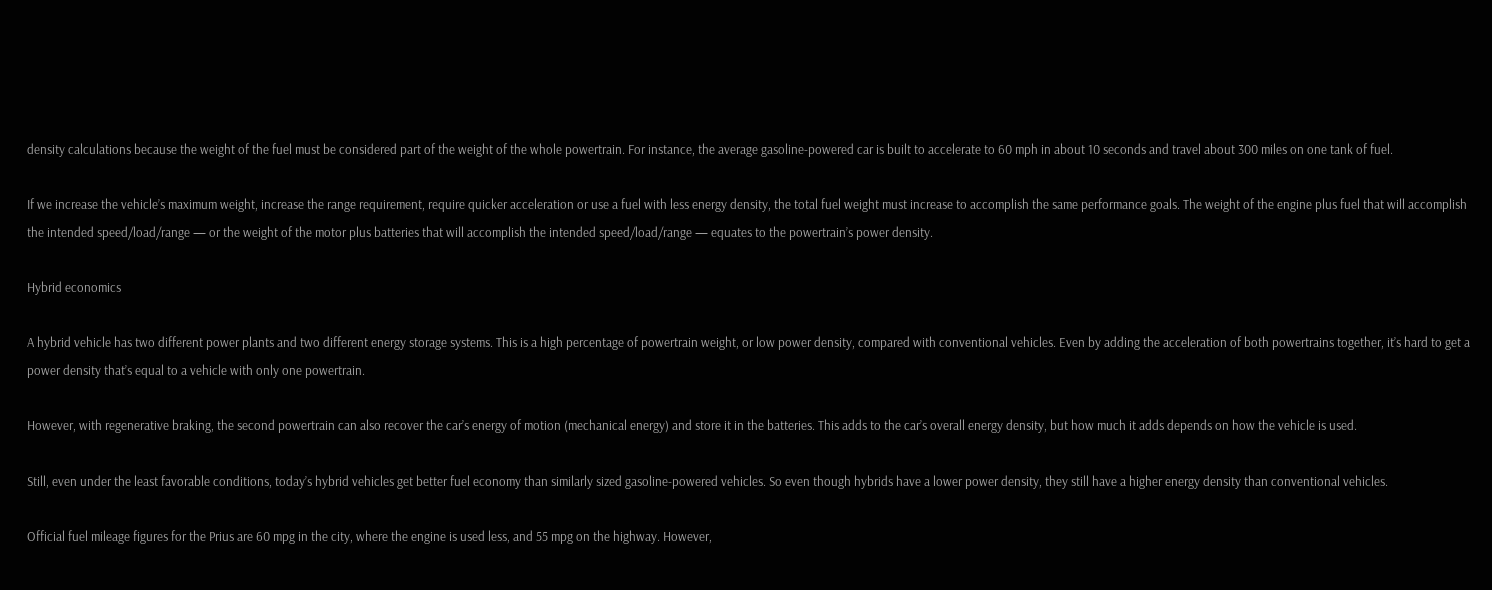density calculations because the weight of the fuel must be considered part of the weight of the whole powertrain. For instance, the average gasoline-powered car is built to accelerate to 60 mph in about 10 seconds and travel about 300 miles on one tank of fuel.

If we increase the vehicle’s maximum weight, increase the range requirement, require quicker acceleration or use a fuel with less energy density, the total fuel weight must increase to accomplish the same performance goals. The weight of the engine plus fuel that will accomplish the intended speed/load/range — or the weight of the motor plus batteries that will accomplish the intended speed/load/range — equates to the powertrain’s power density.

Hybrid economics

A hybrid vehicle has two different power plants and two different energy storage systems. This is a high percentage of powertrain weight, or low power density, compared with conventional vehicles. Even by adding the acceleration of both powertrains together, it’s hard to get a power density that’s equal to a vehicle with only one powertrain.

However, with regenerative braking, the second powertrain can also recover the car’s energy of motion (mechanical energy) and store it in the batteries. This adds to the car’s overall energy density, but how much it adds depends on how the vehicle is used.

Still, even under the least favorable conditions, today’s hybrid vehicles get better fuel economy than similarly sized gasoline-powered vehicles. So even though hybrids have a lower power density, they still have a higher energy density than conventional vehicles.

Official fuel mileage figures for the Prius are 60 mpg in the city, where the engine is used less, and 55 mpg on the highway. However,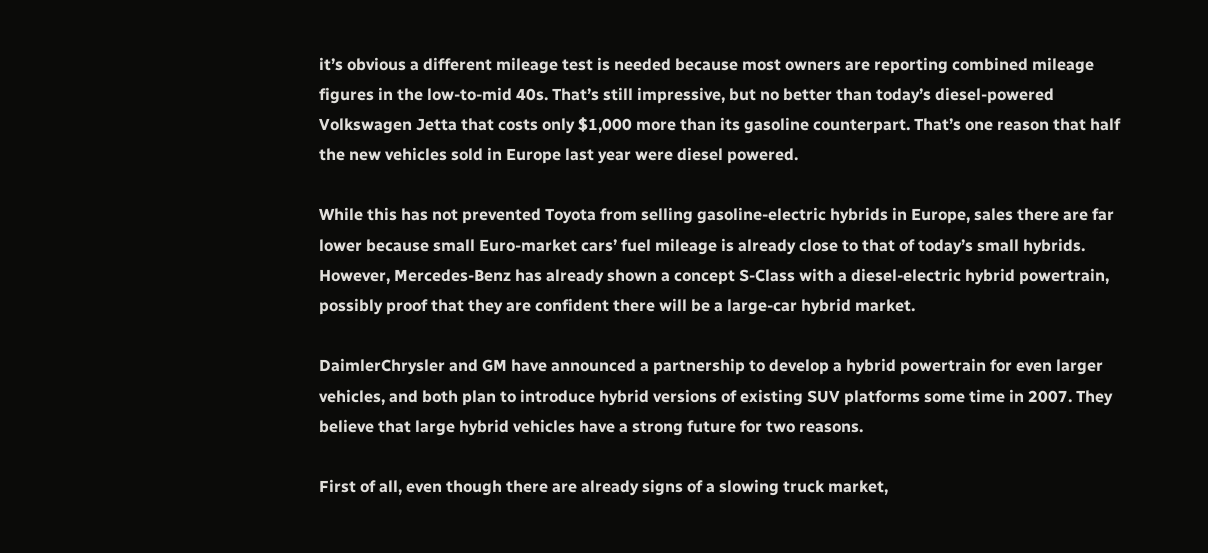it’s obvious a different mileage test is needed because most owners are reporting combined mileage figures in the low-to-mid 40s. That’s still impressive, but no better than today’s diesel-powered Volkswagen Jetta that costs only $1,000 more than its gasoline counterpart. That’s one reason that half the new vehicles sold in Europe last year were diesel powered.

While this has not prevented Toyota from selling gasoline-electric hybrids in Europe, sales there are far lower because small Euro-market cars’ fuel mileage is already close to that of today’s small hybrids. However, Mercedes-Benz has already shown a concept S-Class with a diesel-electric hybrid powertrain, possibly proof that they are confident there will be a large-car hybrid market.

DaimlerChrysler and GM have announced a partnership to develop a hybrid powertrain for even larger vehicles, and both plan to introduce hybrid versions of existing SUV platforms some time in 2007. They believe that large hybrid vehicles have a strong future for two reasons.

First of all, even though there are already signs of a slowing truck market,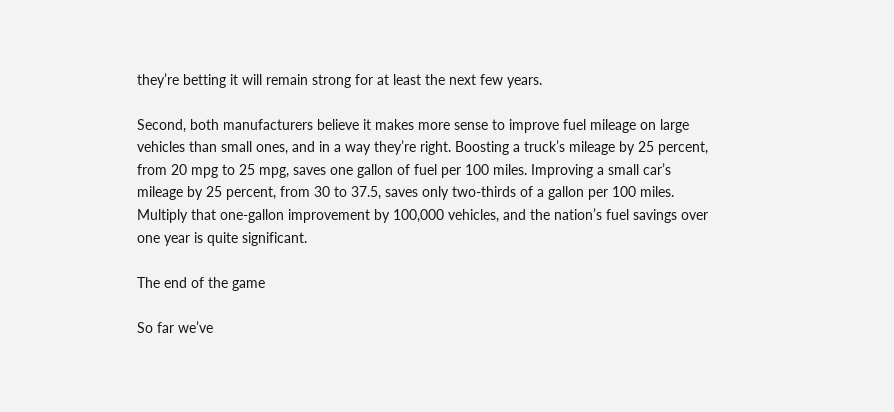they’re betting it will remain strong for at least the next few years.

Second, both manufacturers believe it makes more sense to improve fuel mileage on large vehicles than small ones, and in a way they’re right. Boosting a truck’s mileage by 25 percent, from 20 mpg to 25 mpg, saves one gallon of fuel per 100 miles. Improving a small car’s mileage by 25 percent, from 30 to 37.5, saves only two-thirds of a gallon per 100 miles. Multiply that one-gallon improvement by 100,000 vehicles, and the nation’s fuel savings over one year is quite significant.

The end of the game

So far we’ve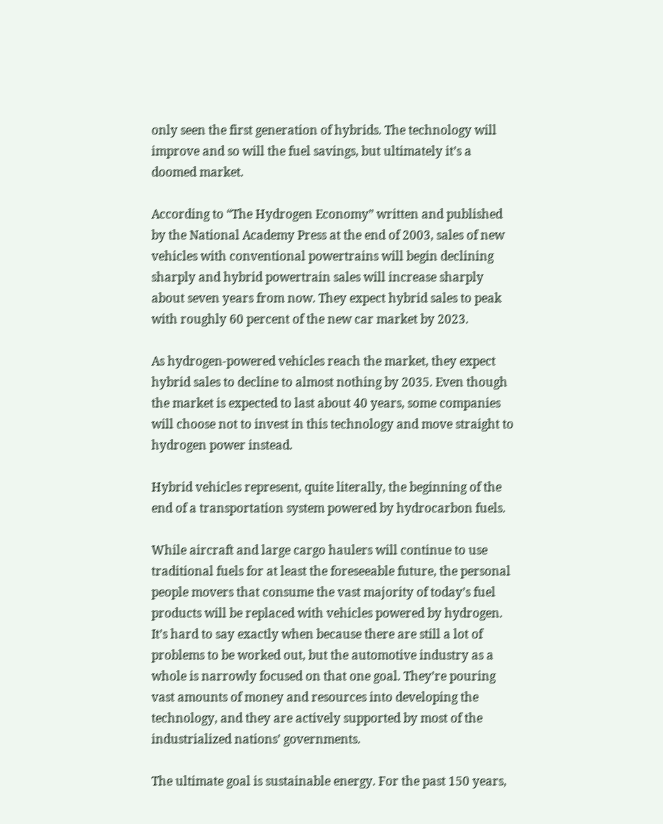only seen the first generation of hybrids. The technology will improve and so will the fuel savings, but ultimately it’s a doomed market.

According to “The Hydrogen Economy” written and published by the National Academy Press at the end of 2003, sales of new vehicles with conventional powertrains will begin declining sharply and hybrid powertrain sales will increase sharply about seven years from now. They expect hybrid sales to peak with roughly 60 percent of the new car market by 2023.

As hydrogen-powered vehicles reach the market, they expect hybrid sales to decline to almost nothing by 2035. Even though the market is expected to last about 40 years, some companies will choose not to invest in this technology and move straight to hydrogen power instead.

Hybrid vehicles represent, quite literally, the beginning of the end of a transportation system powered by hydrocarbon fuels.

While aircraft and large cargo haulers will continue to use traditional fuels for at least the foreseeable future, the personal people movers that consume the vast majority of today’s fuel products will be replaced with vehicles powered by hydrogen. It’s hard to say exactly when because there are still a lot of problems to be worked out, but the automotive industry as a whole is narrowly focused on that one goal. They’re pouring vast amounts of money and resources into developing the technology, and they are actively supported by most of the industrialized nations’ governments.

The ultimate goal is sustainable energy. For the past 150 years,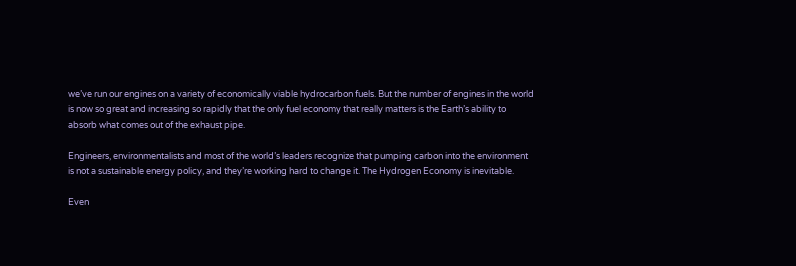we’ve run our engines on a variety of economically viable hydrocarbon fuels. But the number of engines in the world is now so great and increasing so rapidly that the only fuel economy that really matters is the Earth’s ability to absorb what comes out of the exhaust pipe.

Engineers, environmentalists and most of the world’s leaders recognize that pumping carbon into the environment is not a sustainable energy policy, and they’re working hard to change it. The Hydrogen Economy is inevitable.

Even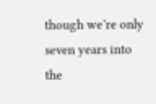though we’re only seven years into the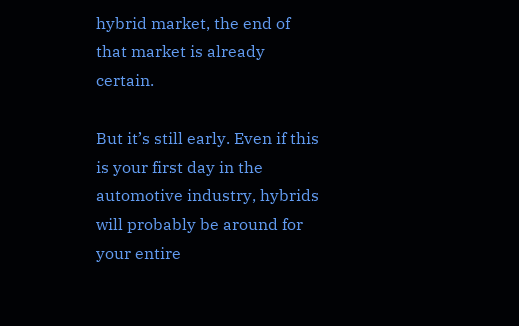hybrid market, the end of that market is already certain.

But it’s still early. Even if this is your first day in the automotive industry, hybrids will probably be around for your entire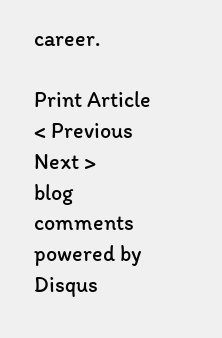career.

Print Article
< Previous
Next >
blog comments powered by Disqus